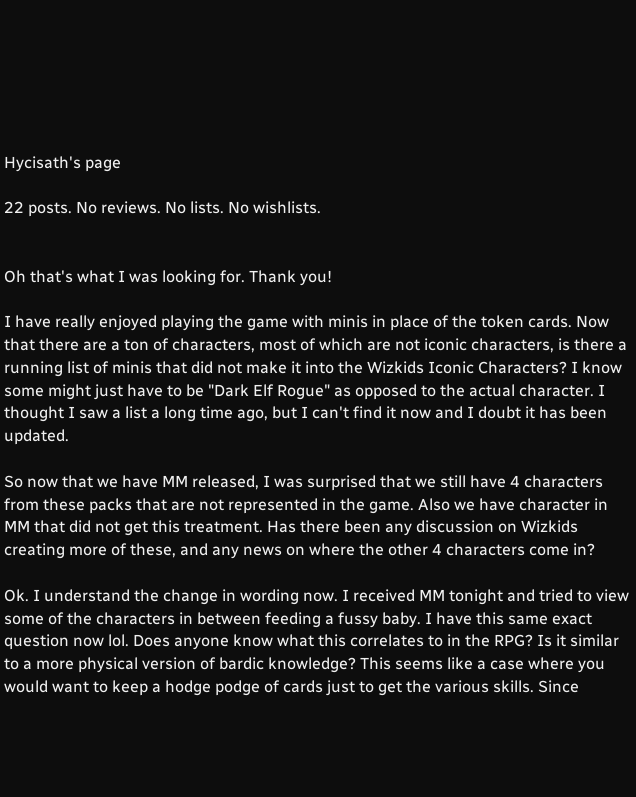Hycisath's page

22 posts. No reviews. No lists. No wishlists.


Oh that's what I was looking for. Thank you!

I have really enjoyed playing the game with minis in place of the token cards. Now that there are a ton of characters, most of which are not iconic characters, is there a running list of minis that did not make it into the Wizkids Iconic Characters? I know some might just have to be "Dark Elf Rogue" as opposed to the actual character. I thought I saw a list a long time ago, but I can't find it now and I doubt it has been updated.

So now that we have MM released, I was surprised that we still have 4 characters from these packs that are not represented in the game. Also we have character in MM that did not get this treatment. Has there been any discussion on Wizkids creating more of these, and any news on where the other 4 characters come in?

Ok. I understand the change in wording now. I received MM tonight and tried to view some of the characters in between feeding a fussy baby. I have this same exact question now lol. Does anyone know what this correlates to in the RPG? Is it similar to a more physical version of bardic knowledge? This seems like a case where you would want to keep a hodge podge of cards just to get the various skills. Since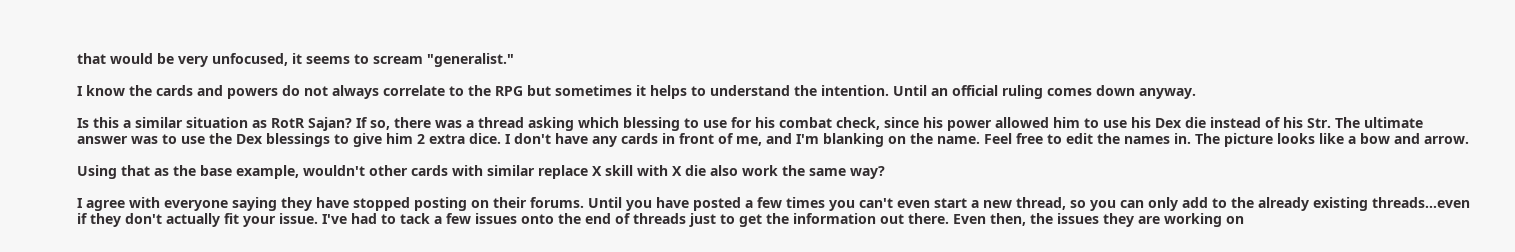that would be very unfocused, it seems to scream "generalist."

I know the cards and powers do not always correlate to the RPG but sometimes it helps to understand the intention. Until an official ruling comes down anyway.

Is this a similar situation as RotR Sajan? If so, there was a thread asking which blessing to use for his combat check, since his power allowed him to use his Dex die instead of his Str. The ultimate answer was to use the Dex blessings to give him 2 extra dice. I don't have any cards in front of me, and I'm blanking on the name. Feel free to edit the names in. The picture looks like a bow and arrow.

Using that as the base example, wouldn't other cards with similar replace X skill with X die also work the same way?

I agree with everyone saying they have stopped posting on their forums. Until you have posted a few times you can't even start a new thread, so you can only add to the already existing threads...even if they don't actually fit your issue. I've had to tack a few issues onto the end of threads just to get the information out there. Even then, the issues they are working on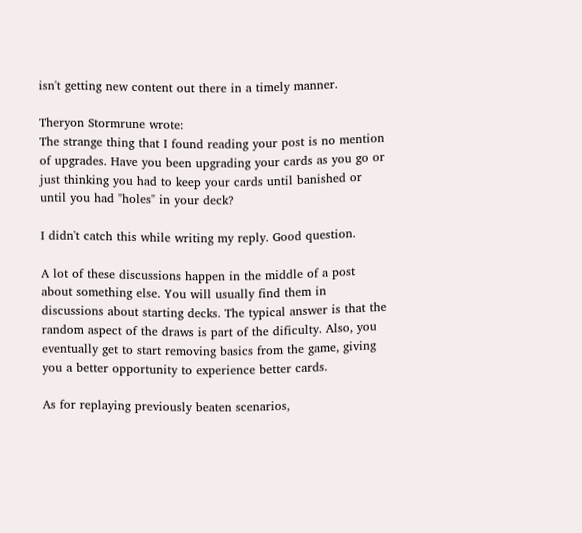isn't getting new content out there in a timely manner.

Theryon Stormrune wrote:
The strange thing that I found reading your post is no mention of upgrades. Have you been upgrading your cards as you go or just thinking you had to keep your cards until banished or until you had "holes" in your deck?

I didn't catch this while writing my reply. Good question.

A lot of these discussions happen in the middle of a post about something else. You will usually find them in discussions about starting decks. The typical answer is that the random aspect of the draws is part of the dificulty. Also, you eventually get to start removing basics from the game, giving you a better opportunity to experience better cards.

As for replaying previously beaten scenarios,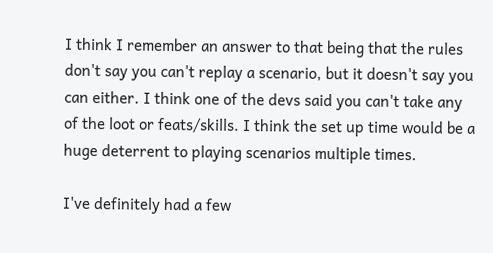I think I remember an answer to that being that the rules don't say you can't replay a scenario, but it doesn't say you can either. I think one of the devs said you can't take any of the loot or feats/skills. I think the set up time would be a huge deterrent to playing scenarios multiple times.

I've definitely had a few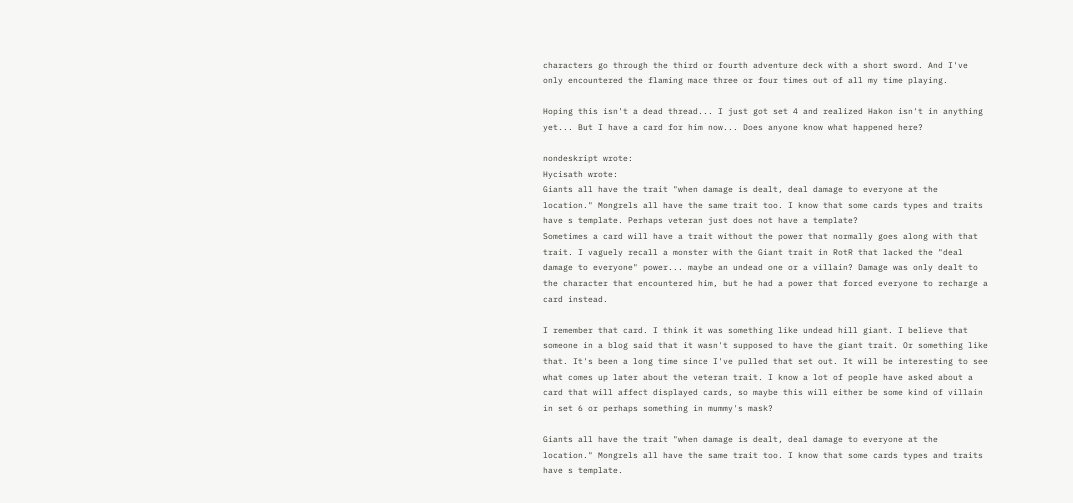characters go through the third or fourth adventure deck with a short sword. And I've only encountered the flaming mace three or four times out of all my time playing.

Hoping this isn't a dead thread... I just got set 4 and realized Hakon isn't in anything yet... But I have a card for him now... Does anyone know what happened here?

nondeskript wrote:
Hycisath wrote:
Giants all have the trait "when damage is dealt, deal damage to everyone at the location." Mongrels all have the same trait too. I know that some cards types and traits have s template. Perhaps veteran just does not have a template?
Sometimes a card will have a trait without the power that normally goes along with that trait. I vaguely recall a monster with the Giant trait in RotR that lacked the "deal damage to everyone" power... maybe an undead one or a villain? Damage was only dealt to the character that encountered him, but he had a power that forced everyone to recharge a card instead.

I remember that card. I think it was something like undead hill giant. I believe that someone in a blog said that it wasn't supposed to have the giant trait. Or something like that. It's been a long time since I've pulled that set out. It will be interesting to see what comes up later about the veteran trait. I know a lot of people have asked about a card that will affect displayed cards, so maybe this will either be some kind of villain in set 6 or perhaps something in mummy's mask?

Giants all have the trait "when damage is dealt, deal damage to everyone at the location." Mongrels all have the same trait too. I know that some cards types and traits have s template.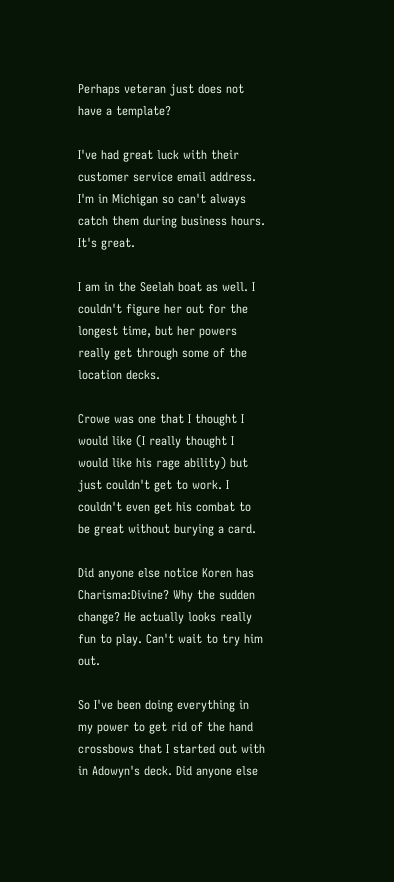Perhaps veteran just does not have a template?

I've had great luck with their customer service email address. I'm in Michigan so can't always catch them during business hours. It's great.

I am in the Seelah boat as well. I couldn't figure her out for the longest time, but her powers really get through some of the location decks.

Crowe was one that I thought I would like (I really thought I would like his rage ability) but just couldn't get to work. I couldn't even get his combat to be great without burying a card.

Did anyone else notice Koren has Charisma:Divine? Why the sudden change? He actually looks really fun to play. Can't wait to try him out.

So I've been doing everything in my power to get rid of the hand crossbows that I started out with in Adowyn's deck. Did anyone else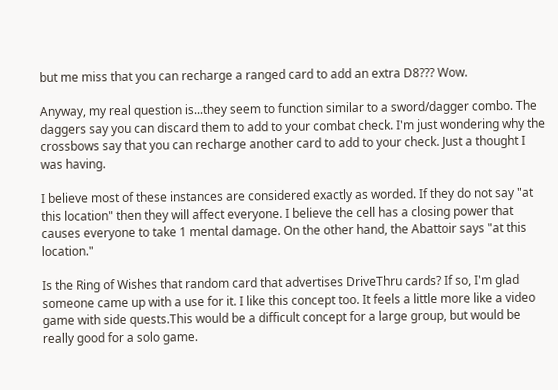but me miss that you can recharge a ranged card to add an extra D8??? Wow.

Anyway, my real question is...they seem to function similar to a sword/dagger combo. The daggers say you can discard them to add to your combat check. I'm just wondering why the crossbows say that you can recharge another card to add to your check. Just a thought I was having.

I believe most of these instances are considered exactly as worded. If they do not say "at this location" then they will affect everyone. I believe the cell has a closing power that causes everyone to take 1 mental damage. On the other hand, the Abattoir says "at this location."

Is the Ring of Wishes that random card that advertises DriveThru cards? If so, I'm glad someone came up with a use for it. I like this concept too. It feels a little more like a video game with side quests.This would be a difficult concept for a large group, but would be really good for a solo game.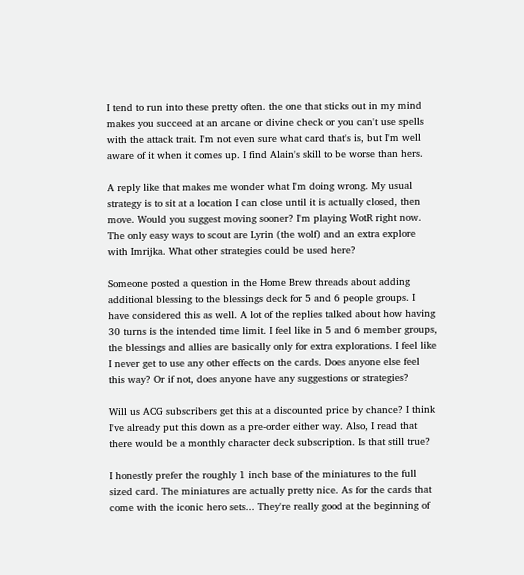I tend to run into these pretty often. the one that sticks out in my mind makes you succeed at an arcane or divine check or you can't use spells with the attack trait. I'm not even sure what card that's is, but I'm well aware of it when it comes up. I find Alain's skill to be worse than hers.

A reply like that makes me wonder what I'm doing wrong. My usual strategy is to sit at a location I can close until it is actually closed, then move. Would you suggest moving sooner? I'm playing WotR right now. The only easy ways to scout are Lyrin (the wolf) and an extra explore with Imrijka. What other strategies could be used here?

Someone posted a question in the Home Brew threads about adding additional blessing to the blessings deck for 5 and 6 people groups. I have considered this as well. A lot of the replies talked about how having 30 turns is the intended time limit. I feel like in 5 and 6 member groups, the blessings and allies are basically only for extra explorations. I feel like I never get to use any other effects on the cards. Does anyone else feel this way? Or if not, does anyone have any suggestions or strategies?

Will us ACG subscribers get this at a discounted price by chance? I think I've already put this down as a pre-order either way. Also, I read that there would be a monthly character deck subscription. Is that still true?

I honestly prefer the roughly 1 inch base of the miniatures to the full sized card. The miniatures are actually pretty nice. As for the cards that come with the iconic hero sets... They're really good at the beginning of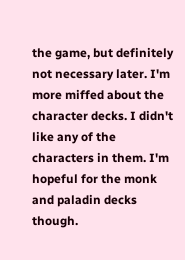the game, but definitely not necessary later. I'm more miffed about the character decks. I didn't like any of the characters in them. I'm hopeful for the monk and paladin decks though.